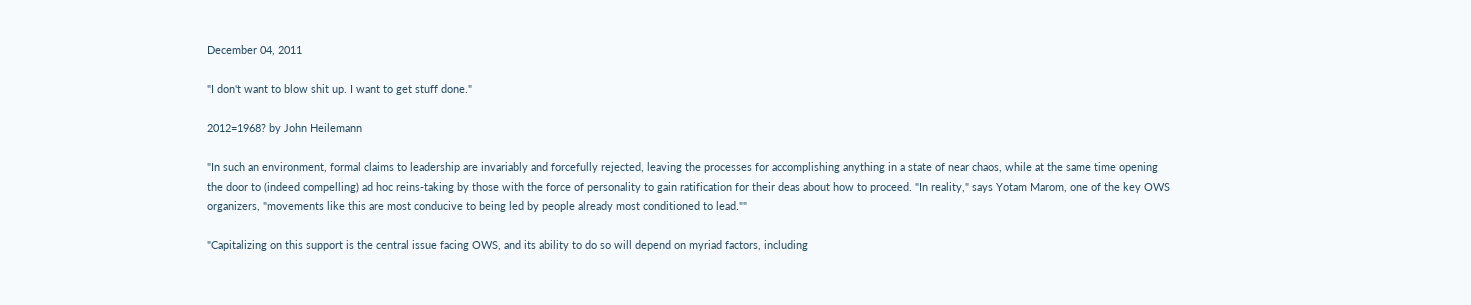December 04, 2011

"I don't want to blow shit up. I want to get stuff done."

2012=1968? by John Heilemann

"In such an environment, formal claims to leadership are invariably and forcefully rejected, leaving the processes for accomplishing anything in a state of near chaos, while at the same time opening the door to (indeed compelling) ad hoc reins-taking by those with the force of personality to gain ratification for their deas about how to proceed. "In reality," says Yotam Marom, one of the key OWS organizers, "movements like this are most conducive to being led by people already most conditioned to lead.""

"Capitalizing on this support is the central issue facing OWS, and its ability to do so will depend on myriad factors, including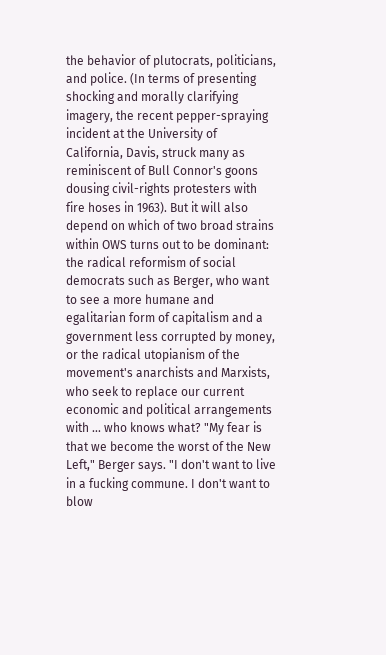the behavior of plutocrats, politicians, and police. (In terms of presenting shocking and morally clarifying imagery, the recent pepper-spraying incident at the University of California, Davis, struck many as reminiscent of Bull Connor's goons dousing civil-rights protesters with fire hoses in 1963). But it will also depend on which of two broad strains within OWS turns out to be dominant: the radical reformism of social democrats such as Berger, who want to see a more humane and egalitarian form of capitalism and a government less corrupted by money, or the radical utopianism of the movement's anarchists and Marxists, who seek to replace our current economic and political arrangements with ... who knows what? "My fear is that we become the worst of the New Left," Berger says. "I don't want to live in a fucking commune. I don't want to blow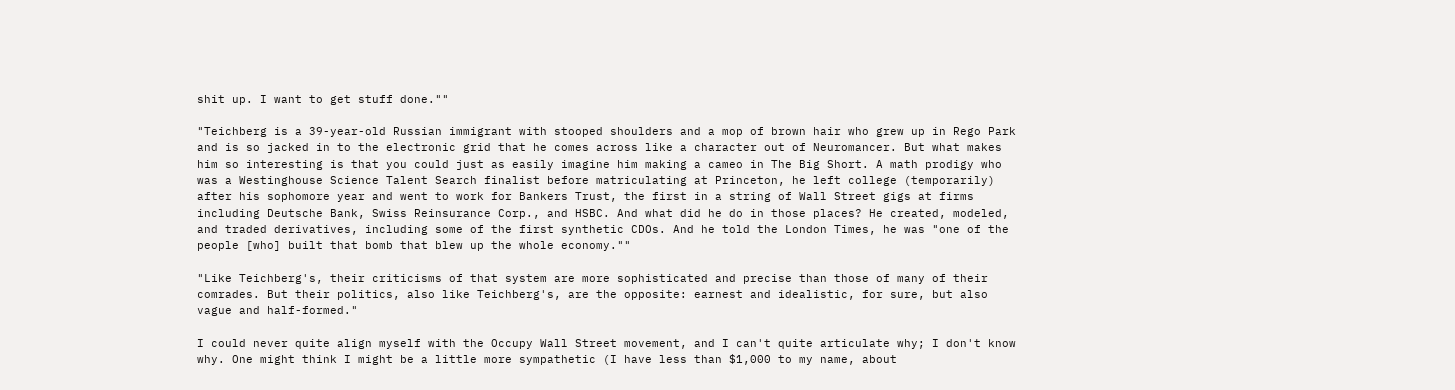shit up. I want to get stuff done.""

"Teichberg is a 39-year-old Russian immigrant with stooped shoulders and a mop of brown hair who grew up in Rego Park and is so jacked in to the electronic grid that he comes across like a character out of Neuromancer. But what makes him so interesting is that you could just as easily imagine him making a cameo in The Big Short. A math prodigy who was a Westinghouse Science Talent Search finalist before matriculating at Princeton, he left college (temporarily) after his sophomore year and went to work for Bankers Trust, the first in a string of Wall Street gigs at firms including Deutsche Bank, Swiss Reinsurance Corp., and HSBC. And what did he do in those places? He created, modeled, and traded derivatives, including some of the first synthetic CDOs. And he told the London Times, he was "one of the people [who] built that bomb that blew up the whole economy.""

"Like Teichberg's, their criticisms of that system are more sophisticated and precise than those of many of their comrades. But their politics, also like Teichberg's, are the opposite: earnest and idealistic, for sure, but also vague and half-formed."

I could never quite align myself with the Occupy Wall Street movement, and I can't quite articulate why; I don't know why. One might think I might be a little more sympathetic (I have less than $1,000 to my name, about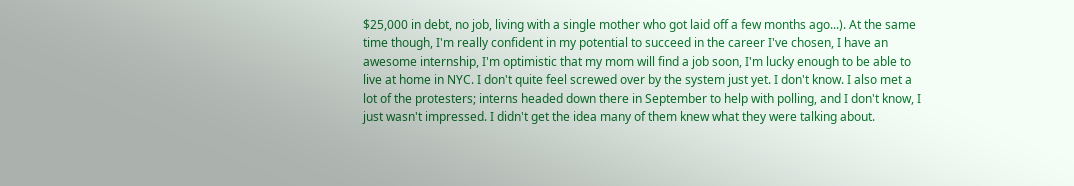$25,000 in debt, no job, living with a single mother who got laid off a few months ago...). At the same time though, I'm really confident in my potential to succeed in the career I've chosen, I have an awesome internship, I'm optimistic that my mom will find a job soon, I'm lucky enough to be able to live at home in NYC. I don't quite feel screwed over by the system just yet. I don't know. I also met a lot of the protesters; interns headed down there in September to help with polling, and I don't know, I just wasn't impressed. I didn't get the idea many of them knew what they were talking about.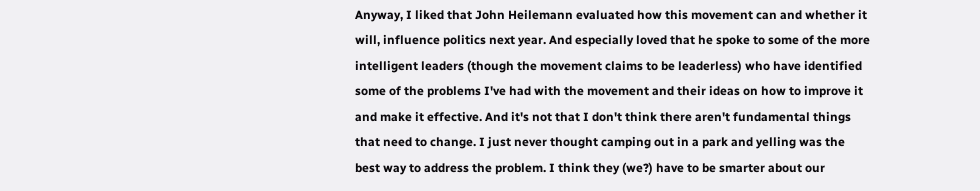Anyway, I liked that John Heilemann evaluated how this movement can and whether it will, influence politics next year. And especially loved that he spoke to some of the more intelligent leaders (though the movement claims to be leaderless) who have identified some of the problems I've had with the movement and their ideas on how to improve it and make it effective. And it's not that I don't think there aren't fundamental things that need to change. I just never thought camping out in a park and yelling was the best way to address the problem. I think they (we?) have to be smarter about our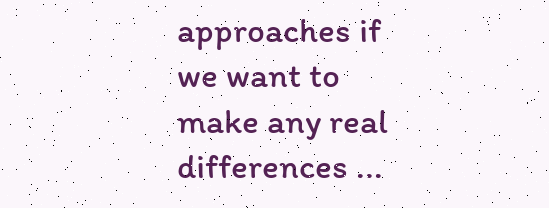approaches if we want to make any real differences ...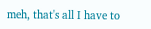meh, that's all I have to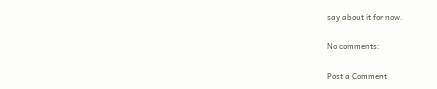say about it for now.

No comments:

Post a Comment